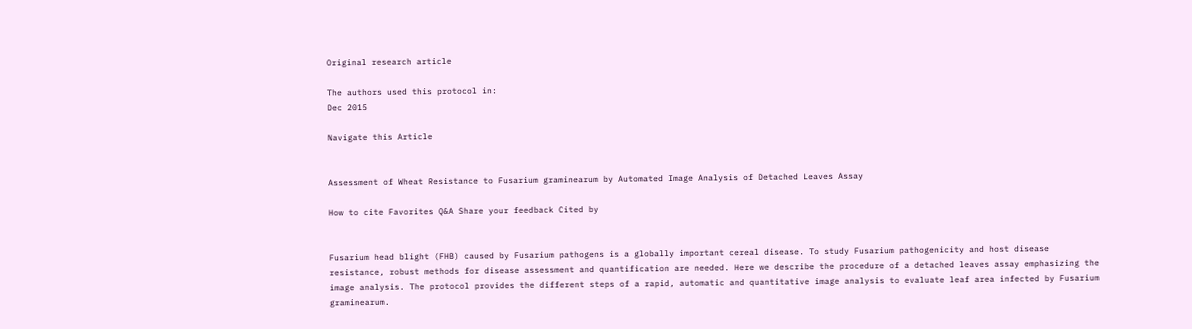Original research article

The authors used this protocol in:
Dec 2015

Navigate this Article


Assessment of Wheat Resistance to Fusarium graminearum by Automated Image Analysis of Detached Leaves Assay

How to cite Favorites Q&A Share your feedback Cited by


Fusarium head blight (FHB) caused by Fusarium pathogens is a globally important cereal disease. To study Fusarium pathogenicity and host disease resistance, robust methods for disease assessment and quantification are needed. Here we describe the procedure of a detached leaves assay emphasizing the image analysis. The protocol provides the different steps of a rapid, automatic and quantitative image analysis to evaluate leaf area infected by Fusarium graminearum.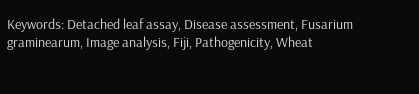Keywords: Detached leaf assay, Disease assessment, Fusarium graminearum, Image analysis, Fiji, Pathogenicity, Wheat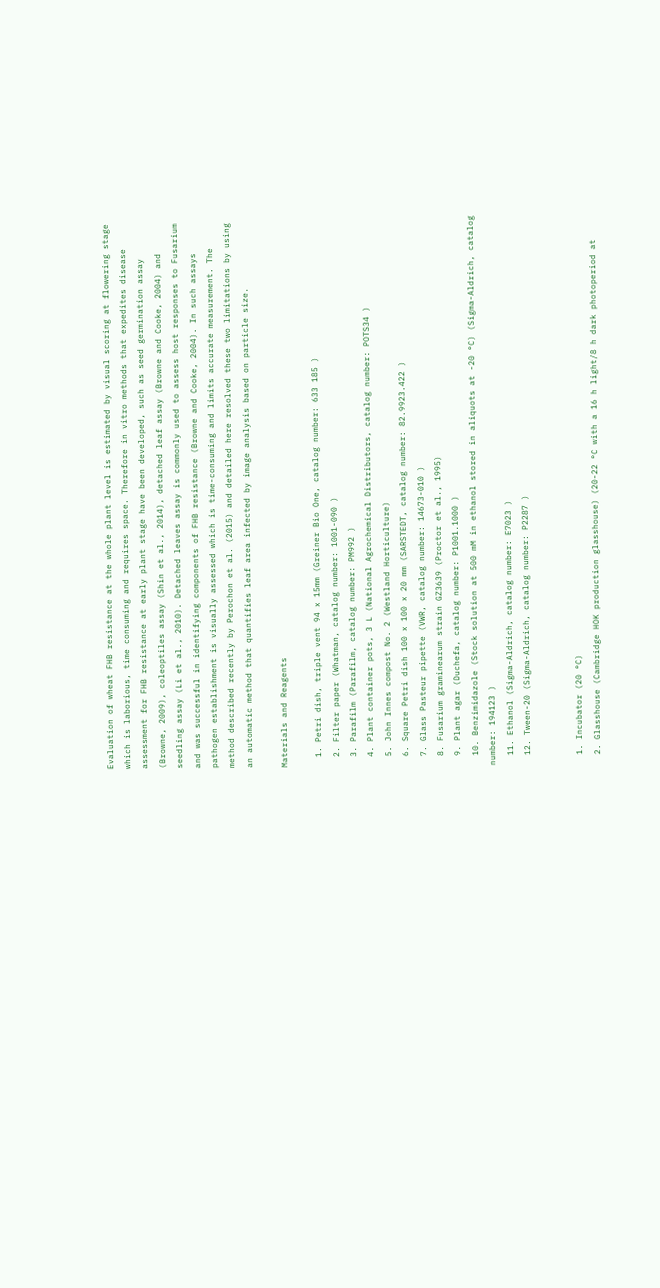Evaluation of wheat FHB resistance at the whole plant level is estimated by visual scoring at flowering stage which is laborious, time consuming and requires space. Therefore in vitro methods that expedites disease assessment for FHB resistance at early plant stage have been developed, such as seed germination assay (Browne, 2009), coleoptiles assay (Shin et al., 2014), detached leaf assay (Browne and Cooke, 2004) and seedling assay (Li et al., 2010). Detached leaves assay is commonly used to assess host responses to Fusarium and was successful in identifying components of FHB resistance (Browne and Cooke, 2004). In such assays pathogen establishment is visually assessed which is time-consuming and limits accurate measurement. The method described recently by Perochon et al. (2015) and detailed here resolved these two limitations by using an automatic method that quantifies leaf area infected by image analysis based on particle size.

Materials and Reagents

  1. Petri dish, triple vent 94 x 15mm (Greiner Bio One, catalog number: 633 185 )
  2. Filter paper (Whatman, catalog number: 1001-090 )
  3. Parafilm (Parafilm, catalog number: PM992 )
  4. Plant container pots, 3 L (National Agrochemical Distributors, catalog number: POTS34 )
  5. John Innes compost No. 2 (Westland Horticulture)
  6. Square Petri dish 100 x 100 x 20 mm (SARSTEDT, catalog number: 82.9923.422 )
  7. Glass Pasteur pipette (VWR, catalog number: 14673-010 )
  8. Fusarium graminearum strain GZ3639 (Proctor et al., 1995)
  9. Plant agar (Duchefa, catalog number: P1001.1000 )
  10. Benzimidazole (Stock solution at 500 mM in ethanol stored in aliquots at -20 °C) (Sigma-Aldrich, catalog number: 194123 )
  11. Ethanol (Sigma-Aldrich, catalog number: E7023 )
  12. Tween-20 (Sigma-Aldrich, catalog number: P2287 )


  1. Incubator (20 °C)
  2. Glasshouse (Cambridge HOK production glasshouse) (20-22 °C with a 16 h light/8 h dark photoperiod at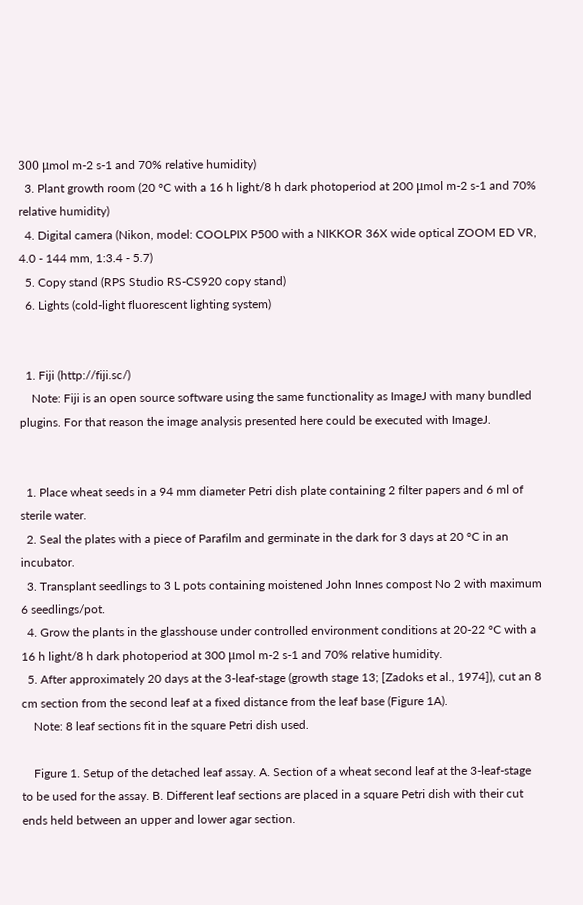300 μmol m-2 s-1 and 70% relative humidity)
  3. Plant growth room (20 °C with a 16 h light/8 h dark photoperiod at 200 μmol m-2 s-1 and 70% relative humidity)
  4. Digital camera (Nikon, model: COOLPIX P500 with a NIKKOR 36X wide optical ZOOM ED VR, 4.0 - 144 mm, 1:3.4 - 5.7)
  5. Copy stand (RPS Studio RS-CS920 copy stand)
  6. Lights (cold-light fluorescent lighting system)


  1. Fiji (http://fiji.sc/)
    Note: Fiji is an open source software using the same functionality as ImageJ with many bundled plugins. For that reason the image analysis presented here could be executed with ImageJ.


  1. Place wheat seeds in a 94 mm diameter Petri dish plate containing 2 filter papers and 6 ml of sterile water.
  2. Seal the plates with a piece of Parafilm and germinate in the dark for 3 days at 20 °C in an incubator.
  3. Transplant seedlings to 3 L pots containing moistened John Innes compost No 2 with maximum 6 seedlings/pot.
  4. Grow the plants in the glasshouse under controlled environment conditions at 20-22 °C with a 16 h light/8 h dark photoperiod at 300 μmol m-2 s-1 and 70% relative humidity.
  5. After approximately 20 days at the 3-leaf-stage (growth stage 13; [Zadoks et al., 1974]), cut an 8 cm section from the second leaf at a fixed distance from the leaf base (Figure 1A).
    Note: 8 leaf sections fit in the square Petri dish used.

    Figure 1. Setup of the detached leaf assay. A. Section of a wheat second leaf at the 3-leaf-stage to be used for the assay. B. Different leaf sections are placed in a square Petri dish with their cut ends held between an upper and lower agar section.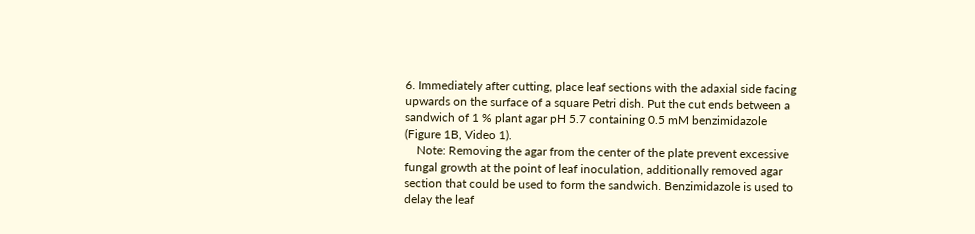6. Immediately after cutting, place leaf sections with the adaxial side facing upwards on the surface of a square Petri dish. Put the cut ends between a sandwich of 1 % plant agar pH 5.7 containing 0.5 mM benzimidazole (Figure 1B, Video 1).
    Note: Removing the agar from the center of the plate prevent excessive fungal growth at the point of leaf inoculation, additionally removed agar section that could be used to form the sandwich. Benzimidazole is used to delay the leaf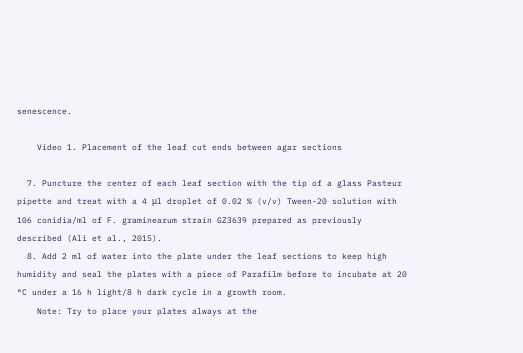senescence.

    Video 1. Placement of the leaf cut ends between agar sections

  7. Puncture the center of each leaf section with the tip of a glass Pasteur pipette and treat with a 4 μl droplet of 0.02 % (v/v) Tween-20 solution with 106 conidia/ml of F. graminearum strain GZ3639 prepared as previously described (Ali et al., 2015).
  8. Add 2 ml of water into the plate under the leaf sections to keep high humidity and seal the plates with a piece of Parafilm before to incubate at 20 °C under a 16 h light/8 h dark cycle in a growth room.
    Note: Try to place your plates always at the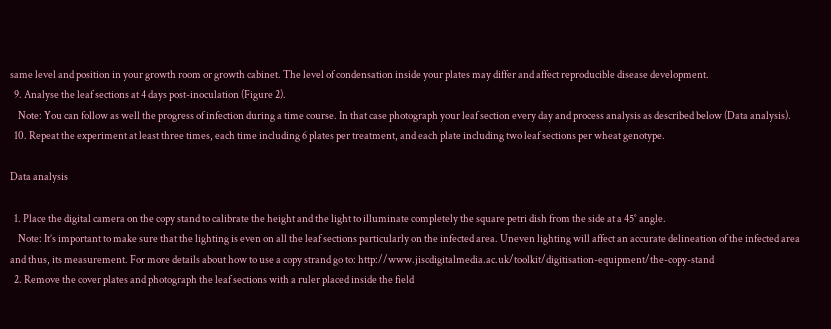same level and position in your growth room or growth cabinet. The level of condensation inside your plates may differ and affect reproducible disease development.
  9. Analyse the leaf sections at 4 days post-inoculation (Figure 2).
    Note: You can follow as well the progress of infection during a time course. In that case photograph your leaf section every day and process analysis as described below (Data analysis).
  10. Repeat the experiment at least three times, each time including 6 plates per treatment, and each plate including two leaf sections per wheat genotype.

Data analysis

  1. Place the digital camera on the copy stand to calibrate the height and the light to illuminate completely the square petri dish from the side at a 45° angle.
    Note: It’s important to make sure that the lighting is even on all the leaf sections particularly on the infected area. Uneven lighting will affect an accurate delineation of the infected area and thus, its measurement. For more details about how to use a copy strand go to: http://www.jiscdigitalmedia.ac.uk/toolkit/digitisation-equipment/the-copy-stand
  2. Remove the cover plates and photograph the leaf sections with a ruler placed inside the field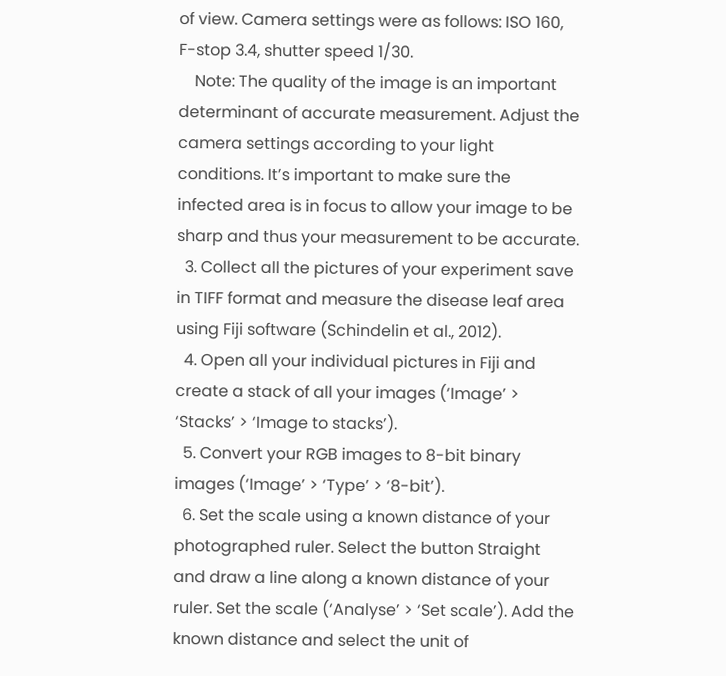of view. Camera settings were as follows: ISO 160, F-stop 3.4, shutter speed 1/30.
    Note: The quality of the image is an important determinant of accurate measurement. Adjust the camera settings according to your light conditions. It’s important to make sure the infected area is in focus to allow your image to be sharp and thus your measurement to be accurate.
  3. Collect all the pictures of your experiment save in TIFF format and measure the disease leaf area using Fiji software (Schindelin et al., 2012).
  4. Open all your individual pictures in Fiji and create a stack of all your images (‘Image’ > ‘Stacks’ > ‘Image to stacks’).
  5. Convert your RGB images to 8-bit binary images (‘Image’ > ‘Type’ > ‘8-bit’).
  6. Set the scale using a known distance of your photographed ruler. Select the button Straight and draw a line along a known distance of your ruler. Set the scale (‘Analyse’ > ‘Set scale’). Add the known distance and select the unit of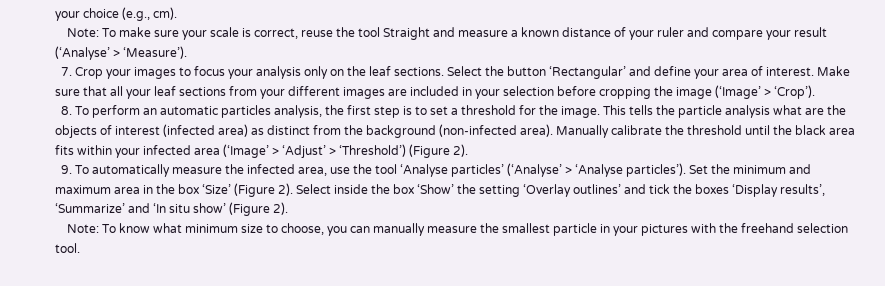your choice (e.g., cm).
    Note: To make sure your scale is correct, reuse the tool Straight and measure a known distance of your ruler and compare your result (‘Analyse’ > ‘Measure’).
  7. Crop your images to focus your analysis only on the leaf sections. Select the button ‘Rectangular’ and define your area of interest. Make sure that all your leaf sections from your different images are included in your selection before cropping the image (‘Image’ > ‘Crop’).
  8. To perform an automatic particles analysis, the first step is to set a threshold for the image. This tells the particle analysis what are the objects of interest (infected area) as distinct from the background (non-infected area). Manually calibrate the threshold until the black area fits within your infected area (‘Image’ > ‘Adjust’ > ‘Threshold’) (Figure 2).
  9. To automatically measure the infected area, use the tool ‘Analyse particles’ (‘Analyse’ > ‘Analyse particles’). Set the minimum and maximum area in the box ‘Size’ (Figure 2). Select inside the box ‘Show’ the setting ‘Overlay outlines’ and tick the boxes ‘Display results’, ‘Summarize’ and ‘In situ show’ (Figure 2).
    Note: To know what minimum size to choose, you can manually measure the smallest particle in your pictures with the freehand selection tool.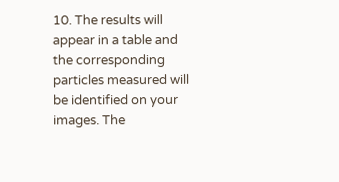10. The results will appear in a table and the corresponding particles measured will be identified on your images. The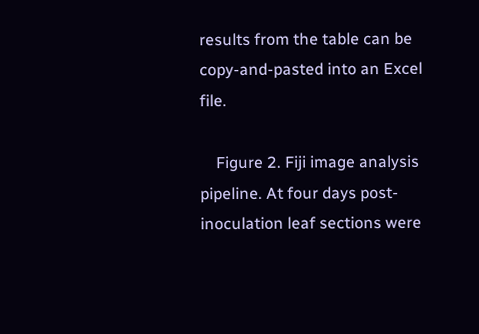results from the table can be copy-and-pasted into an Excel file.

    Figure 2. Fiji image analysis pipeline. At four days post-inoculation leaf sections were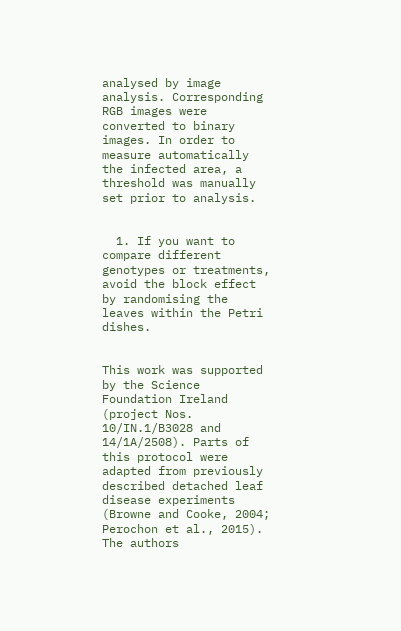analysed by image analysis. Corresponding RGB images were converted to binary images. In order to measure automatically the infected area, a threshold was manually set prior to analysis.


  1. If you want to compare different genotypes or treatments, avoid the block effect by randomising the leaves within the Petri dishes.


This work was supported by the Science Foundation Ireland (project Nos. 10/IN.1/B3028 and 14/1A/2508). Parts of this protocol were adapted from previously described detached leaf disease experiments (Browne and Cooke, 2004; Perochon et al., 2015). The authors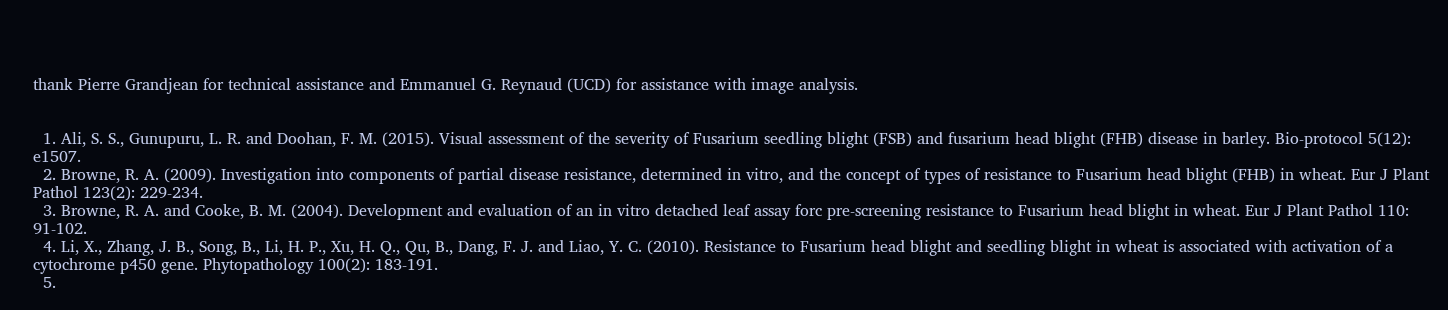thank Pierre Grandjean for technical assistance and Emmanuel G. Reynaud (UCD) for assistance with image analysis.


  1. Ali, S. S., Gunupuru, L. R. and Doohan, F. M. (2015). Visual assessment of the severity of Fusarium seedling blight (FSB) and fusarium head blight (FHB) disease in barley. Bio-protocol 5(12): e1507.
  2. Browne, R. A. (2009). Investigation into components of partial disease resistance, determined in vitro, and the concept of types of resistance to Fusarium head blight (FHB) in wheat. Eur J Plant Pathol 123(2): 229-234.
  3. Browne, R. A. and Cooke, B. M. (2004). Development and evaluation of an in vitro detached leaf assay forc pre-screening resistance to Fusarium head blight in wheat. Eur J Plant Pathol 110: 91-102.
  4. Li, X., Zhang, J. B., Song, B., Li, H. P., Xu, H. Q., Qu, B., Dang, F. J. and Liao, Y. C. (2010). Resistance to Fusarium head blight and seedling blight in wheat is associated with activation of a cytochrome p450 gene. Phytopathology 100(2): 183-191.
  5.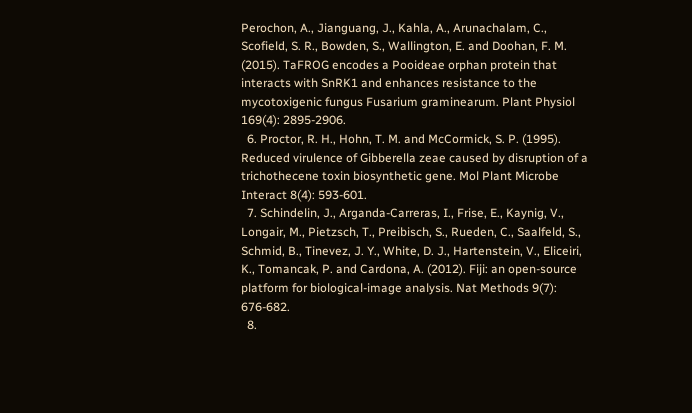Perochon, A., Jianguang, J., Kahla, A., Arunachalam, C., Scofield, S. R., Bowden, S., Wallington, E. and Doohan, F. M. (2015). TaFROG encodes a Pooideae orphan protein that interacts with SnRK1 and enhances resistance to the mycotoxigenic fungus Fusarium graminearum. Plant Physiol 169(4): 2895-2906.
  6. Proctor, R. H., Hohn, T. M. and McCormick, S. P. (1995). Reduced virulence of Gibberella zeae caused by disruption of a trichothecene toxin biosynthetic gene. Mol Plant Microbe Interact 8(4): 593-601.
  7. Schindelin, J., Arganda-Carreras, I., Frise, E., Kaynig, V., Longair, M., Pietzsch, T., Preibisch, S., Rueden, C., Saalfeld, S., Schmid, B., Tinevez, J. Y., White, D. J., Hartenstein, V., Eliceiri, K., Tomancak, P. and Cardona, A. (2012). Fiji: an open-source platform for biological-image analysis. Nat Methods 9(7): 676-682.
  8.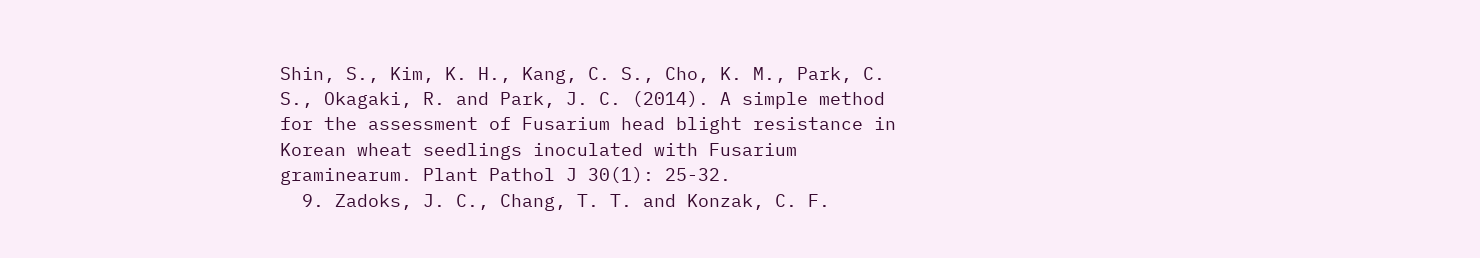Shin, S., Kim, K. H., Kang, C. S., Cho, K. M., Park, C. S., Okagaki, R. and Park, J. C. (2014). A simple method for the assessment of Fusarium head blight resistance in Korean wheat seedlings inoculated with Fusarium graminearum. Plant Pathol J 30(1): 25-32.
  9. Zadoks, J. C., Chang, T. T. and Konzak, C. F.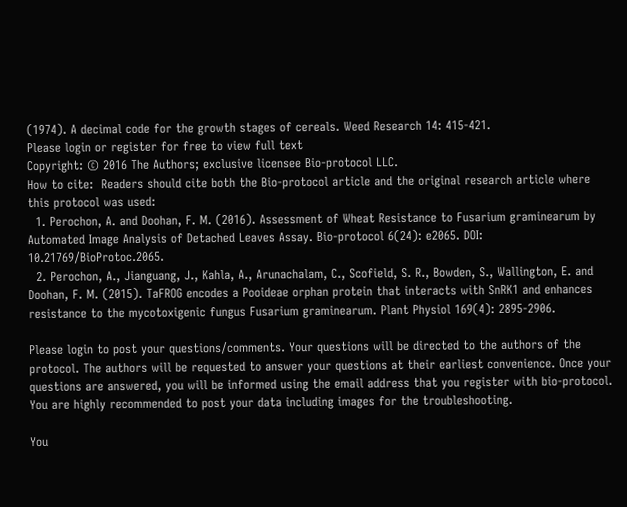(1974). A decimal code for the growth stages of cereals. Weed Research 14: 415-421.
Please login or register for free to view full text
Copyright: © 2016 The Authors; exclusive licensee Bio-protocol LLC.
How to cite:  Readers should cite both the Bio-protocol article and the original research article where this protocol was used:
  1. Perochon, A. and Doohan, F. M. (2016). Assessment of Wheat Resistance to Fusarium graminearum by Automated Image Analysis of Detached Leaves Assay. Bio-protocol 6(24): e2065. DOI: 10.21769/BioProtoc.2065.
  2. Perochon, A., Jianguang, J., Kahla, A., Arunachalam, C., Scofield, S. R., Bowden, S., Wallington, E. and Doohan, F. M. (2015). TaFROG encodes a Pooideae orphan protein that interacts with SnRK1 and enhances resistance to the mycotoxigenic fungus Fusarium graminearum. Plant Physiol 169(4): 2895-2906.

Please login to post your questions/comments. Your questions will be directed to the authors of the protocol. The authors will be requested to answer your questions at their earliest convenience. Once your questions are answered, you will be informed using the email address that you register with bio-protocol.
You are highly recommended to post your data including images for the troubleshooting.

You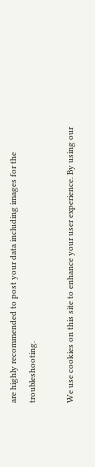are highly recommended to post your data including images for the troubleshooting.

We use cookies on this site to enhance your user experience. By using our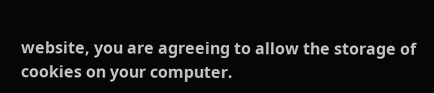website, you are agreeing to allow the storage of cookies on your computer.